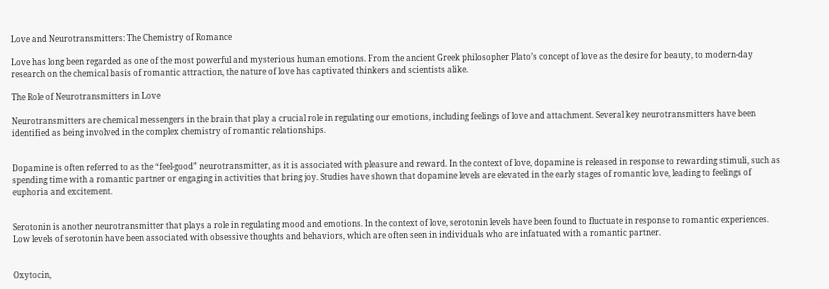Love and Neurotransmitters: The Chemistry of Romance

Love has long been regarded as one of the most powerful and mysterious human emotions. From the ancient Greek philosopher Plato’s concept of love as the desire for beauty, to modern-day research on the chemical basis of romantic attraction, the nature of love has captivated thinkers and scientists alike.

The Role of Neurotransmitters in Love

Neurotransmitters are chemical messengers in the brain that play a crucial role in regulating our emotions, including feelings of love and attachment. Several key neurotransmitters have been identified as being involved in the complex chemistry of romantic relationships.


Dopamine is often referred to as the “feel-good” neurotransmitter, as it is associated with pleasure and reward. In the context of love, dopamine is released in response to rewarding stimuli, such as spending time with a romantic partner or engaging in activities that bring joy. Studies have shown that dopamine levels are elevated in the early stages of romantic love, leading to feelings of euphoria and excitement.


Serotonin is another neurotransmitter that plays a role in regulating mood and emotions. In the context of love, serotonin levels have been found to fluctuate in response to romantic experiences. Low levels of serotonin have been associated with obsessive thoughts and behaviors, which are often seen in individuals who are infatuated with a romantic partner.


Oxytocin,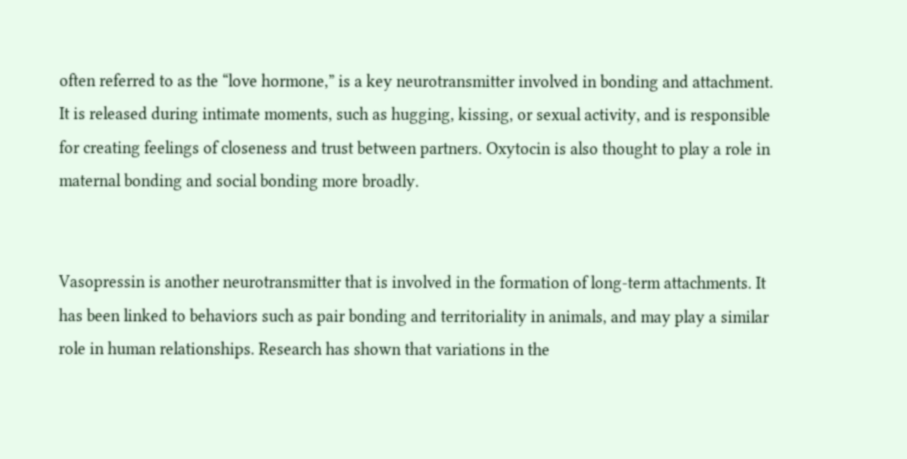often referred to as the “love hormone,” is a key neurotransmitter involved in bonding and attachment. It is released during intimate moments, such as hugging, kissing, or sexual activity, and is responsible for creating feelings of closeness and trust between partners. Oxytocin is also thought to play a role in maternal bonding and social bonding more broadly.


Vasopressin is another neurotransmitter that is involved in the formation of long-term attachments. It has been linked to behaviors such as pair bonding and territoriality in animals, and may play a similar role in human relationships. Research has shown that variations in the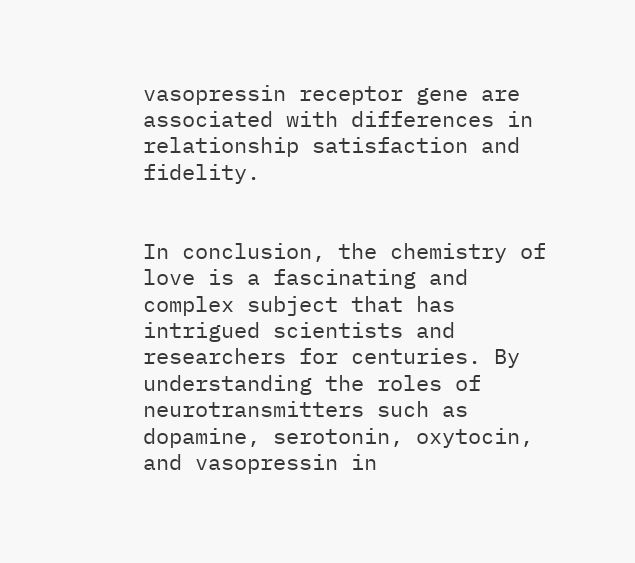vasopressin receptor gene are associated with differences in relationship satisfaction and fidelity.


In conclusion, the chemistry of love is a fascinating and complex subject that has intrigued scientists and researchers for centuries. By understanding the roles of neurotransmitters such as dopamine, serotonin, oxytocin, and vasopressin in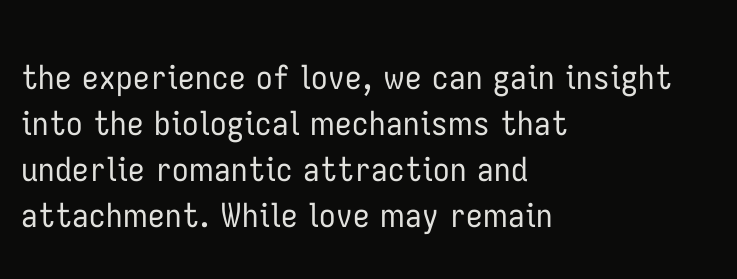the experience of love, we can gain insight into the biological mechanisms that underlie romantic attraction and attachment. While love may remain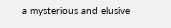a mysterious and elusive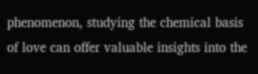phenomenon, studying the chemical basis of love can offer valuable insights into the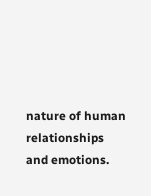nature of human relationships and emotions.